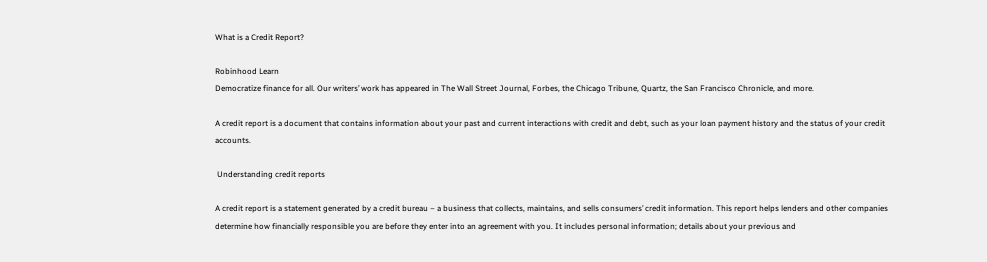What is a Credit Report?

Robinhood Learn
Democratize finance for all. Our writers’ work has appeared in The Wall Street Journal, Forbes, the Chicago Tribune, Quartz, the San Francisco Chronicle, and more.

A credit report is a document that contains information about your past and current interactions with credit and debt, such as your loan payment history and the status of your credit accounts.

 Understanding credit reports

A credit report is a statement generated by a credit bureau – a business that collects, maintains, and sells consumers’ credit information. This report helps lenders and other companies determine how financially responsible you are before they enter into an agreement with you. It includes personal information; details about your previous and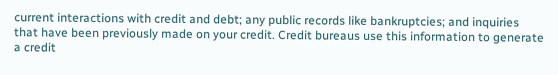current interactions with credit and debt; any public records like bankruptcies; and inquiries that have been previously made on your credit. Credit bureaus use this information to generate a credit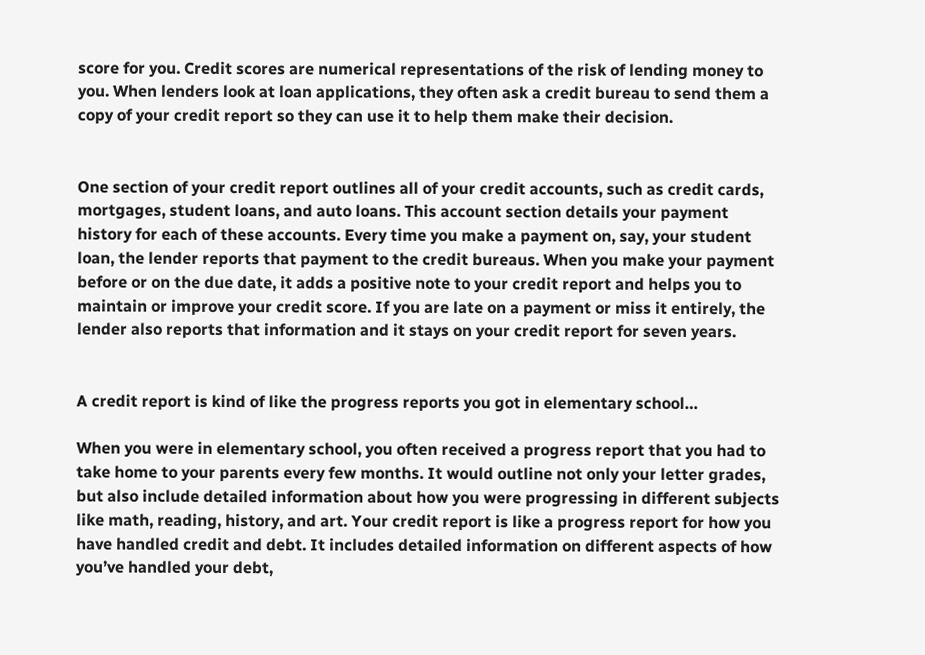score for you. Credit scores are numerical representations of the risk of lending money to you. When lenders look at loan applications, they often ask a credit bureau to send them a copy of your credit report so they can use it to help them make their decision.


One section of your credit report outlines all of your credit accounts, such as credit cards, mortgages, student loans, and auto loans. This account section details your payment history for each of these accounts. Every time you make a payment on, say, your student loan, the lender reports that payment to the credit bureaus. When you make your payment before or on the due date, it adds a positive note to your credit report and helps you to maintain or improve your credit score. If you are late on a payment or miss it entirely, the lender also reports that information and it stays on your credit report for seven years.


A credit report is kind of like the progress reports you got in elementary school…

When you were in elementary school, you often received a progress report that you had to take home to your parents every few months. It would outline not only your letter grades, but also include detailed information about how you were progressing in different subjects like math, reading, history, and art. Your credit report is like a progress report for how you have handled credit and debt. It includes detailed information on different aspects of how you’ve handled your debt,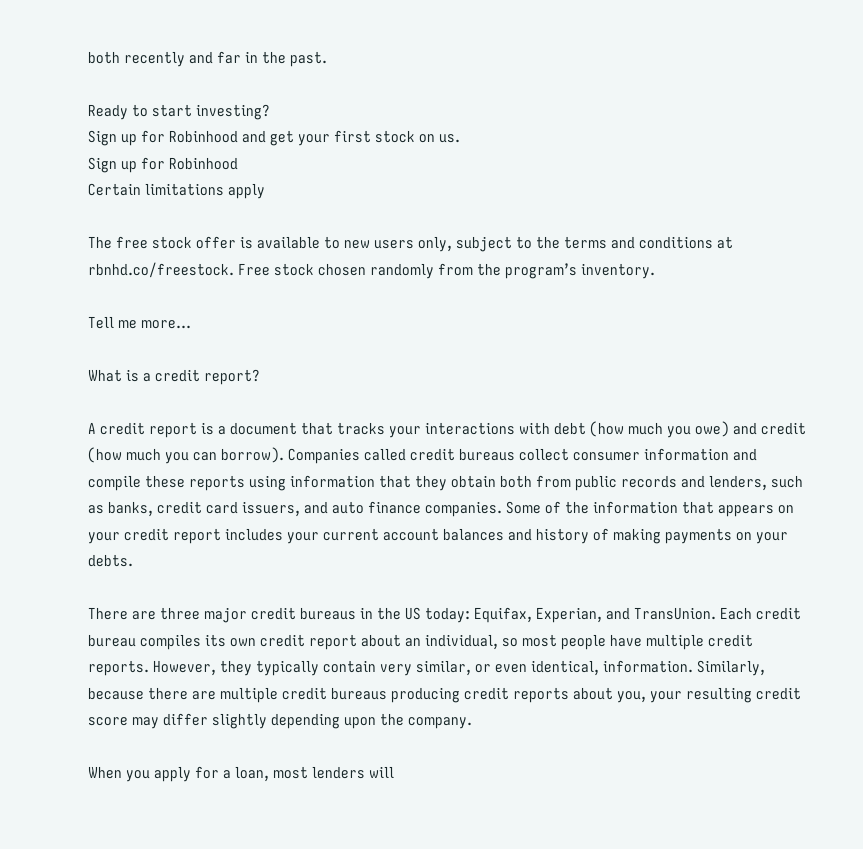both recently and far in the past.

Ready to start investing?
Sign up for Robinhood and get your first stock on us.
Sign up for Robinhood
Certain limitations apply

The free stock offer is available to new users only, subject to the terms and conditions at rbnhd.co/freestock. Free stock chosen randomly from the program’s inventory.

Tell me more…

What is a credit report?

A credit report is a document that tracks your interactions with debt (how much you owe) and credit (how much you can borrow). Companies called credit bureaus collect consumer information and compile these reports using information that they obtain both from public records and lenders, such as banks, credit card issuers, and auto finance companies. Some of the information that appears on your credit report includes your current account balances and history of making payments on your debts.

There are three major credit bureaus in the US today: Equifax, Experian, and TransUnion. Each credit bureau compiles its own credit report about an individual, so most people have multiple credit reports. However, they typically contain very similar, or even identical, information. Similarly, because there are multiple credit bureaus producing credit reports about you, your resulting credit score may differ slightly depending upon the company.

When you apply for a loan, most lenders will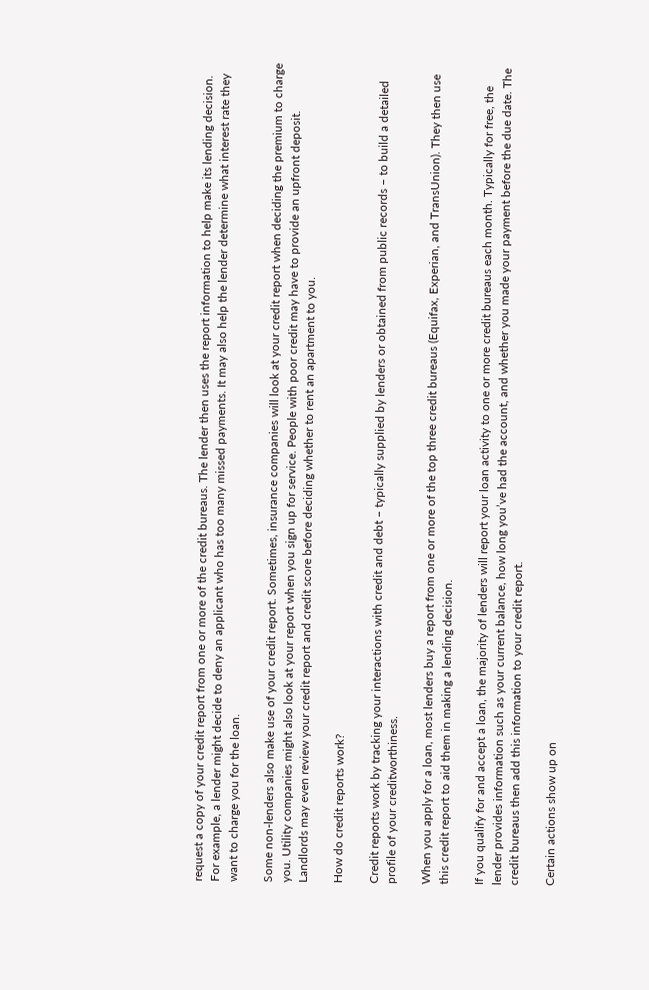request a copy of your credit report from one or more of the credit bureaus. The lender then uses the report information to help make its lending decision. For example, a lender might decide to deny an applicant who has too many missed payments. It may also help the lender determine what interest rate they want to charge you for the loan.

Some non-lenders also make use of your credit report. Sometimes, insurance companies will look at your credit report when deciding the premium to charge you. Utility companies might also look at your report when you sign up for service. People with poor credit may have to provide an upfront deposit. Landlords may even review your credit report and credit score before deciding whether to rent an apartment to you.

How do credit reports work?

Credit reports work by tracking your interactions with credit and debt – typically supplied by lenders or obtained from public records – to build a detailed profile of your creditworthiness.

When you apply for a loan, most lenders buy a report from one or more of the top three credit bureaus (Equifax, Experian, and TransUnion). They then use this credit report to aid them in making a lending decision.

If you qualify for and accept a loan, the majority of lenders will report your loan activity to one or more credit bureaus each month. Typically for free, the lender provides information such as your current balance, how long you’ve had the account, and whether you made your payment before the due date. The credit bureaus then add this information to your credit report.

Certain actions show up on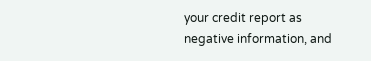your credit report as negative information, and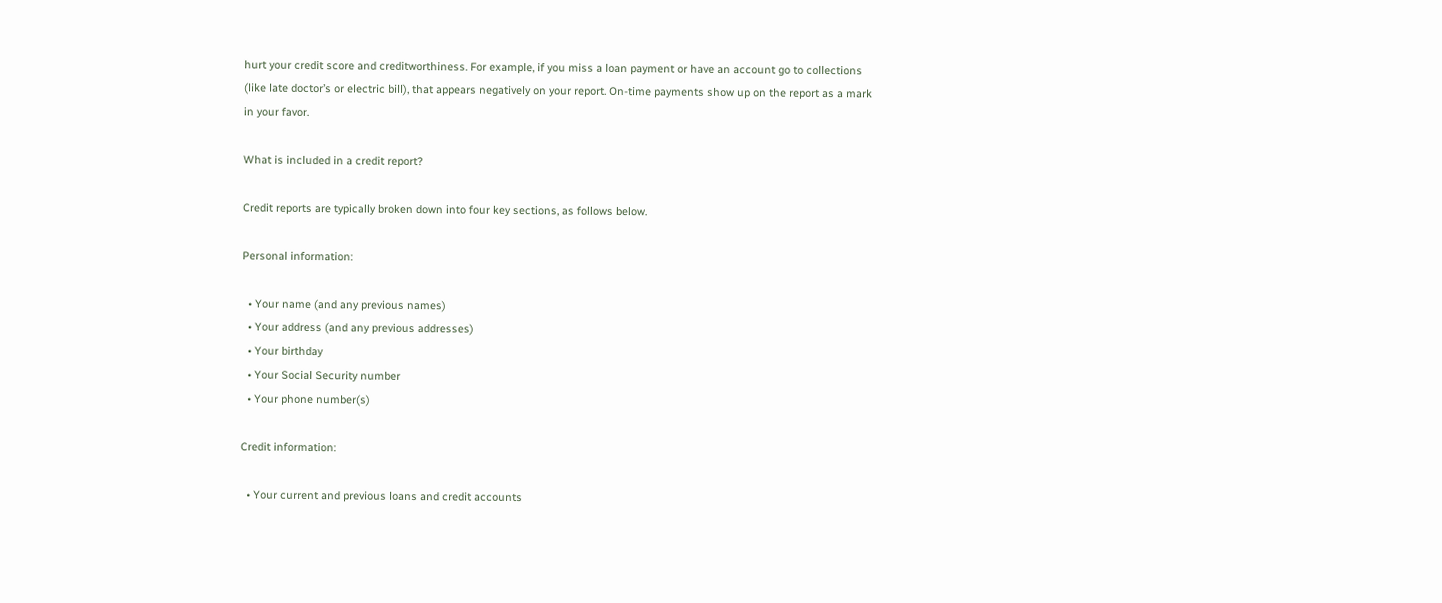hurt your credit score and creditworthiness. For example, if you miss a loan payment or have an account go to collections (like late doctor’s or electric bill), that appears negatively on your report. On-time payments show up on the report as a mark in your favor.

What is included in a credit report?

Credit reports are typically broken down into four key sections, as follows below.

Personal information:

  • Your name (and any previous names)
  • Your address (and any previous addresses)
  • Your birthday
  • Your Social Security number
  • Your phone number(s)

Credit information:

  • Your current and previous loans and credit accounts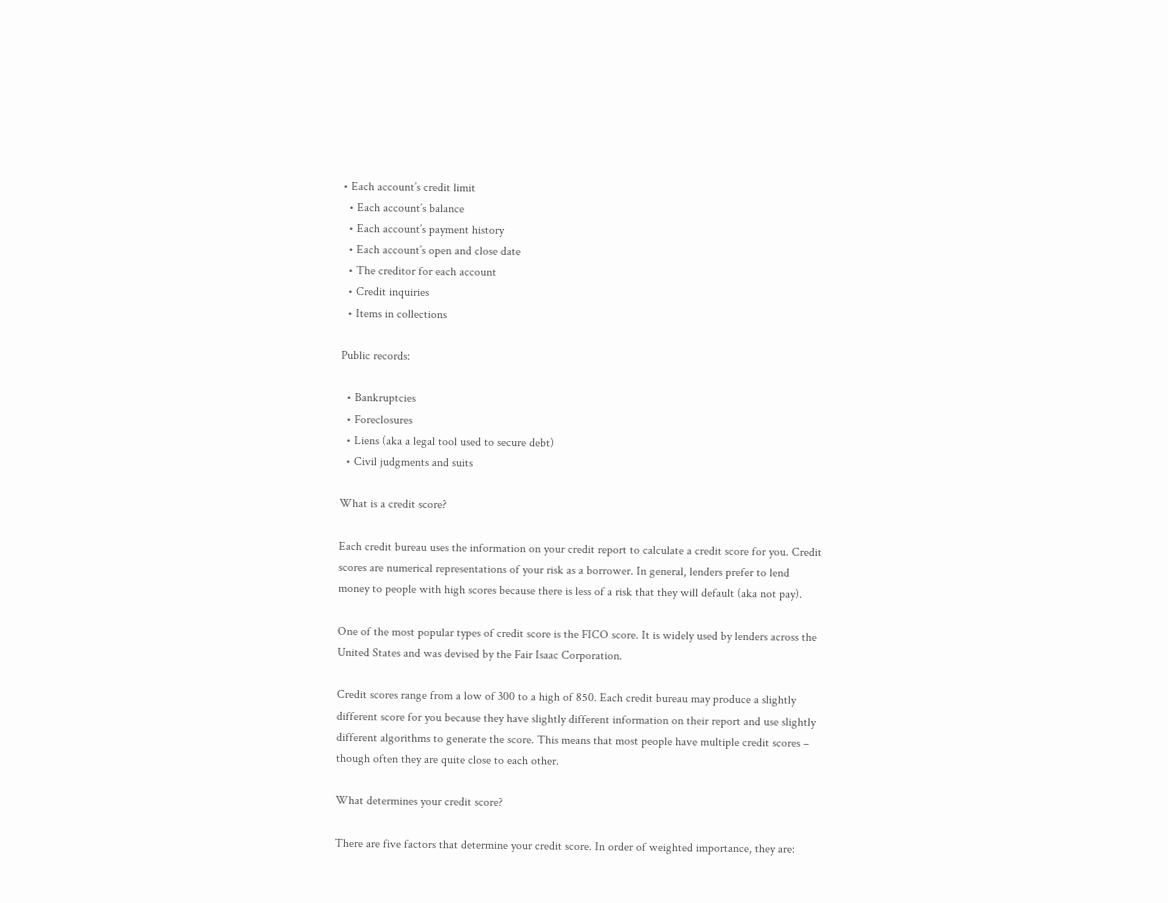• Each account’s credit limit
  • Each account’s balance
  • Each account’s payment history
  • Each account’s open and close date
  • The creditor for each account
  • Credit inquiries
  • Items in collections

Public records:

  • Bankruptcies
  • Foreclosures
  • Liens (aka a legal tool used to secure debt)
  • Civil judgments and suits

What is a credit score?

Each credit bureau uses the information on your credit report to calculate a credit score for you. Credit scores are numerical representations of your risk as a borrower. In general, lenders prefer to lend money to people with high scores because there is less of a risk that they will default (aka not pay).

One of the most popular types of credit score is the FICO score. It is widely used by lenders across the United States and was devised by the Fair Isaac Corporation.

Credit scores range from a low of 300 to a high of 850. Each credit bureau may produce a slightly different score for you because they have slightly different information on their report and use slightly different algorithms to generate the score. This means that most people have multiple credit scores – though often they are quite close to each other.

What determines your credit score?

There are five factors that determine your credit score. In order of weighted importance, they are: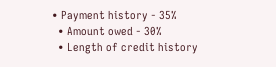• Payment history - 35%
  • Amount owed - 30%
  • Length of credit history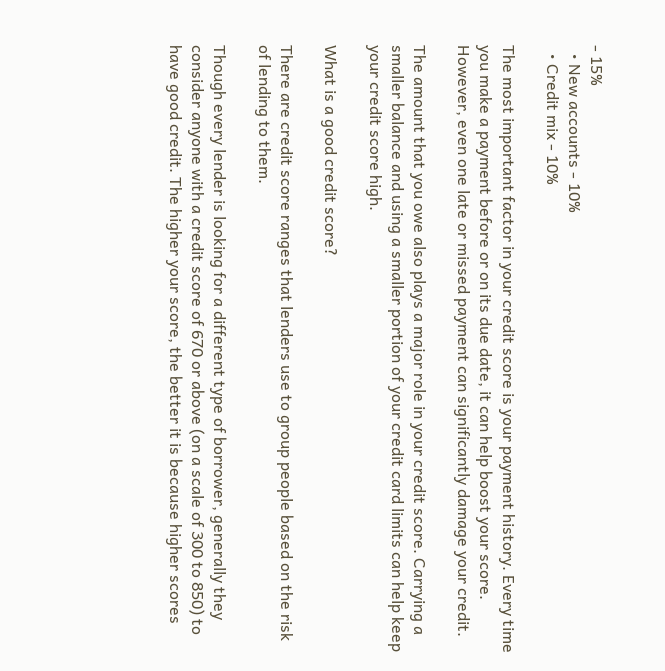- 15%
  • New accounts - 10%
  • Credit mix - 10%

The most important factor in your credit score is your payment history. Every time you make a payment before or on its due date, it can help boost your score. However, even one late or missed payment can significantly damage your credit.

The amount that you owe also plays a major role in your credit score. Carrying a smaller balance and using a smaller portion of your credit card limits can help keep your credit score high.

What is a good credit score?

There are credit score ranges that lenders use to group people based on the risk of lending to them.

Though every lender is looking for a different type of borrower, generally they consider anyone with a credit score of 670 or above (on a scale of 300 to 850) to have good credit. The higher your score, the better it is because higher scores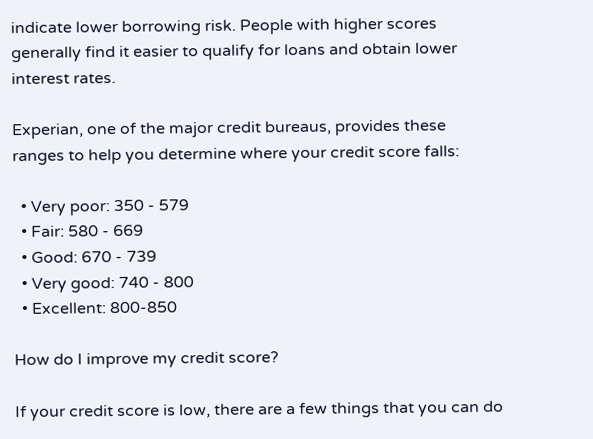indicate lower borrowing risk. People with higher scores generally find it easier to qualify for loans and obtain lower interest rates.

Experian, one of the major credit bureaus, provides these ranges to help you determine where your credit score falls:

  • Very poor: 350 - 579
  • Fair: 580 - 669
  • Good: 670 - 739
  • Very good: 740 - 800
  • Excellent: 800-850

How do I improve my credit score?

If your credit score is low, there are a few things that you can do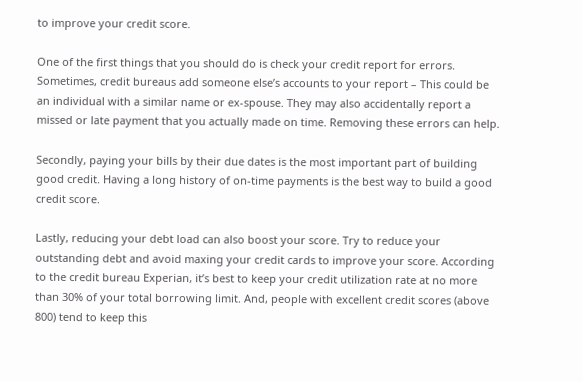to improve your credit score.

One of the first things that you should do is check your credit report for errors. Sometimes, credit bureaus add someone else’s accounts to your report – This could be an individual with a similar name or ex-spouse. They may also accidentally report a missed or late payment that you actually made on time. Removing these errors can help.

Secondly, paying your bills by their due dates is the most important part of building good credit. Having a long history of on-time payments is the best way to build a good credit score.

Lastly, reducing your debt load can also boost your score. Try to reduce your outstanding debt and avoid maxing your credit cards to improve your score. According to the credit bureau Experian, it’s best to keep your credit utilization rate at no more than 30% of your total borrowing limit. And, people with excellent credit scores (above 800) tend to keep this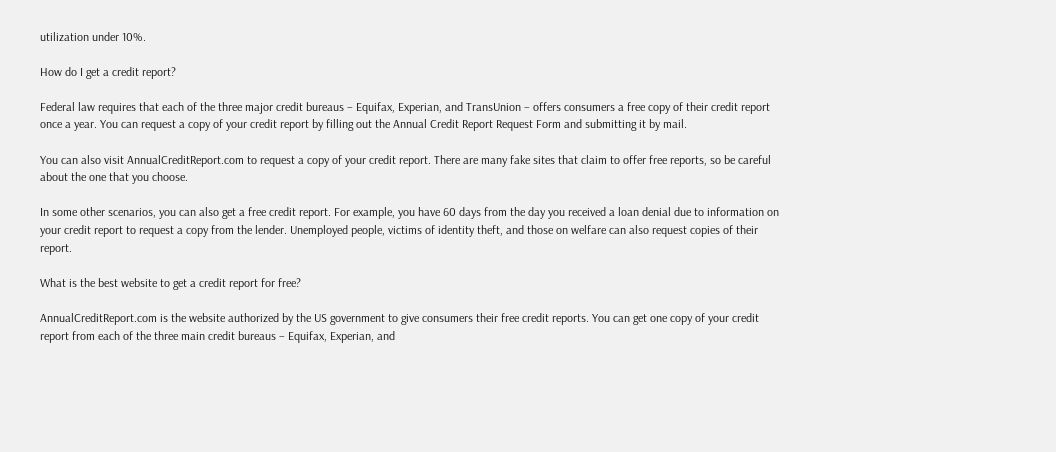utilization under 10%.

How do I get a credit report?

Federal law requires that each of the three major credit bureaus – Equifax, Experian, and TransUnion – offers consumers a free copy of their credit report once a year. You can request a copy of your credit report by filling out the Annual Credit Report Request Form and submitting it by mail.

You can also visit AnnualCreditReport.com to request a copy of your credit report. There are many fake sites that claim to offer free reports, so be careful about the one that you choose.

In some other scenarios, you can also get a free credit report. For example, you have 60 days from the day you received a loan denial due to information on your credit report to request a copy from the lender. Unemployed people, victims of identity theft, and those on welfare can also request copies of their report.

What is the best website to get a credit report for free?

AnnualCreditReport.com is the website authorized by the US government to give consumers their free credit reports. You can get one copy of your credit report from each of the three main credit bureaus – Equifax, Experian, and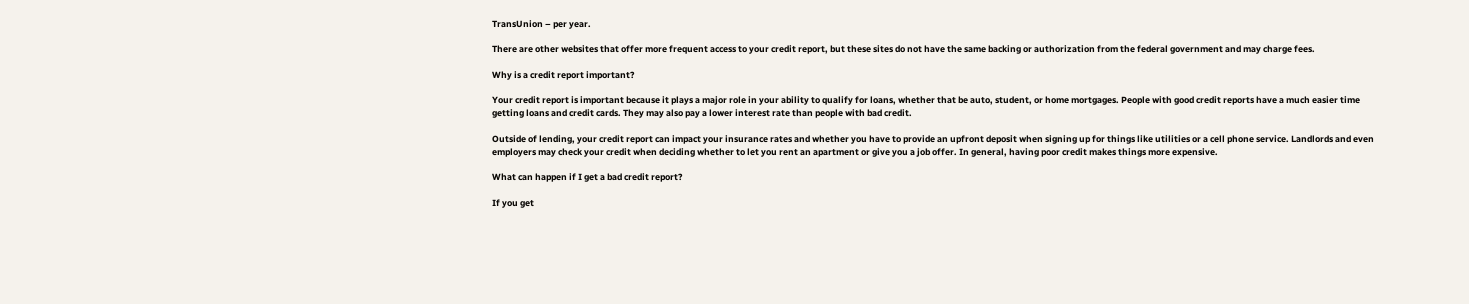TransUnion – per year.

There are other websites that offer more frequent access to your credit report, but these sites do not have the same backing or authorization from the federal government and may charge fees.

Why is a credit report important?

Your credit report is important because it plays a major role in your ability to qualify for loans, whether that be auto, student, or home mortgages. People with good credit reports have a much easier time getting loans and credit cards. They may also pay a lower interest rate than people with bad credit.

Outside of lending, your credit report can impact your insurance rates and whether you have to provide an upfront deposit when signing up for things like utilities or a cell phone service. Landlords and even employers may check your credit when deciding whether to let you rent an apartment or give you a job offer. In general, having poor credit makes things more expensive.

What can happen if I get a bad credit report?

If you get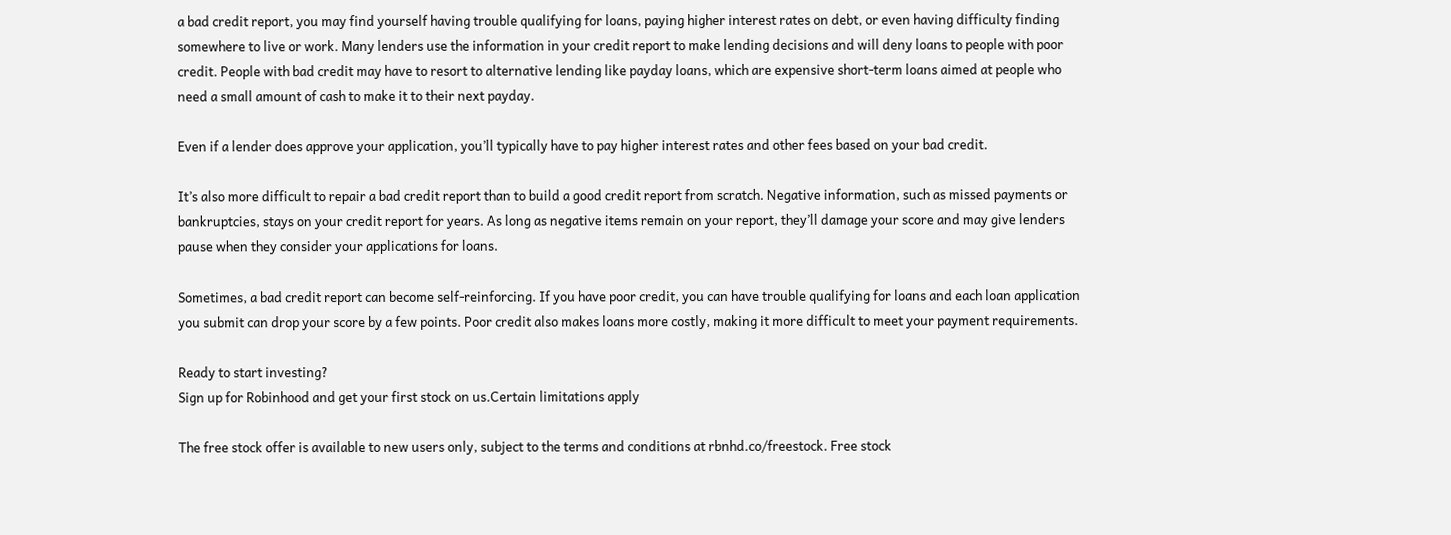a bad credit report, you may find yourself having trouble qualifying for loans, paying higher interest rates on debt, or even having difficulty finding somewhere to live or work. Many lenders use the information in your credit report to make lending decisions and will deny loans to people with poor credit. People with bad credit may have to resort to alternative lending like payday loans, which are expensive short-term loans aimed at people who need a small amount of cash to make it to their next payday.

Even if a lender does approve your application, you’ll typically have to pay higher interest rates and other fees based on your bad credit.

It’s also more difficult to repair a bad credit report than to build a good credit report from scratch. Negative information, such as missed payments or bankruptcies, stays on your credit report for years. As long as negative items remain on your report, they’ll damage your score and may give lenders pause when they consider your applications for loans.

Sometimes, a bad credit report can become self-reinforcing. If you have poor credit, you can have trouble qualifying for loans and each loan application you submit can drop your score by a few points. Poor credit also makes loans more costly, making it more difficult to meet your payment requirements.

Ready to start investing?
Sign up for Robinhood and get your first stock on us.Certain limitations apply

The free stock offer is available to new users only, subject to the terms and conditions at rbnhd.co/freestock. Free stock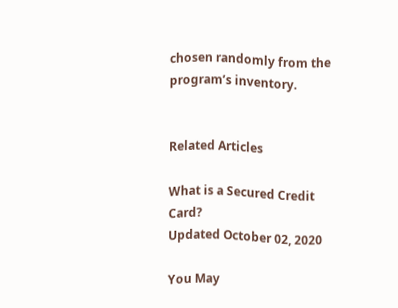chosen randomly from the program’s inventory.


Related Articles

What is a Secured Credit Card?
Updated October 02, 2020

You May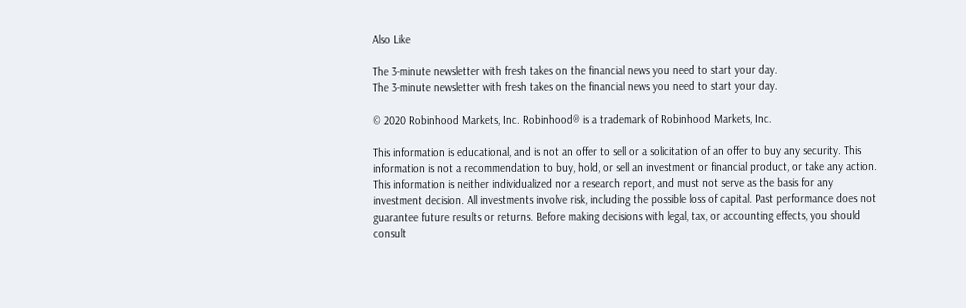Also Like

The 3-minute newsletter with fresh takes on the financial news you need to start your day.
The 3-minute newsletter with fresh takes on the financial news you need to start your day.

© 2020 Robinhood Markets, Inc. Robinhood® is a trademark of Robinhood Markets, Inc.

This information is educational, and is not an offer to sell or a solicitation of an offer to buy any security. This information is not a recommendation to buy, hold, or sell an investment or financial product, or take any action. This information is neither individualized nor a research report, and must not serve as the basis for any investment decision. All investments involve risk, including the possible loss of capital. Past performance does not guarantee future results or returns. Before making decisions with legal, tax, or accounting effects, you should consult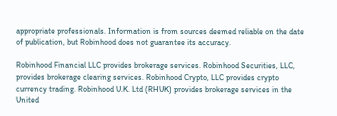appropriate professionals. Information is from sources deemed reliable on the date of publication, but Robinhood does not guarantee its accuracy.

Robinhood Financial LLC provides brokerage services. Robinhood Securities, LLC, provides brokerage clearing services. Robinhood Crypto, LLC provides crypto currency trading. Robinhood U.K. Ltd (RHUK) provides brokerage services in the United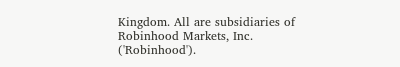Kingdom. All are subsidiaries of Robinhood Markets, Inc. ('Robinhood').